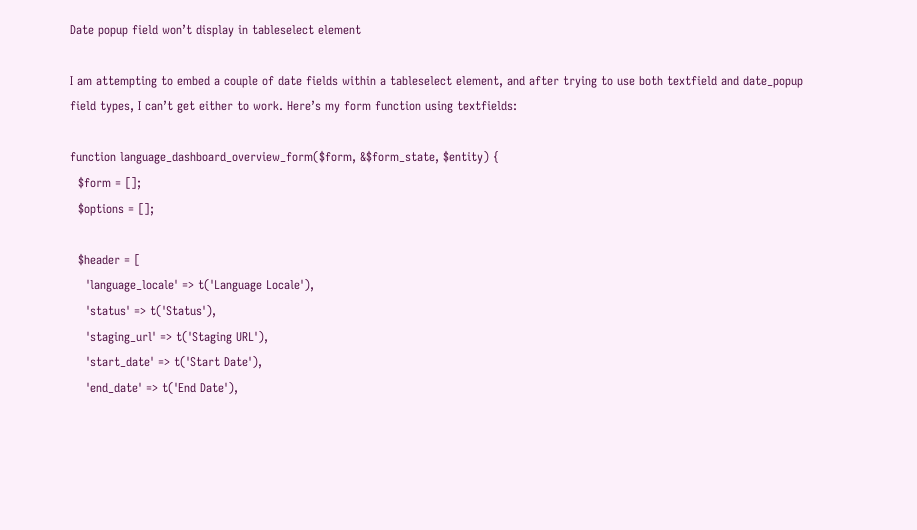Date popup field won’t display in tableselect element

I am attempting to embed a couple of date fields within a tableselect element, and after trying to use both textfield and date_popup field types, I can’t get either to work. Here’s my form function using textfields:

function language_dashboard_overview_form($form, &$form_state, $entity) {
  $form = [];
  $options = [];

  $header = [
    'language_locale' => t('Language Locale'),
    'status' => t('Status'),
    'staging_url' => t('Staging URL'),
    'start_date' => t('Start Date'),
    'end_date' => t('End Date'),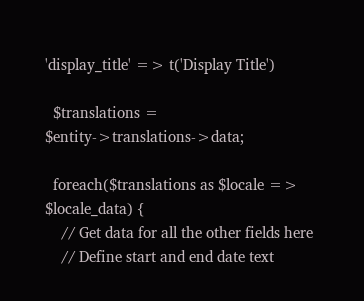'display_title' => t('Display Title')

  $translations = $entity->translations->data;

  foreach($translations as $locale => $locale_data) {
    // Get data for all the other fields here
    // Define start and end date text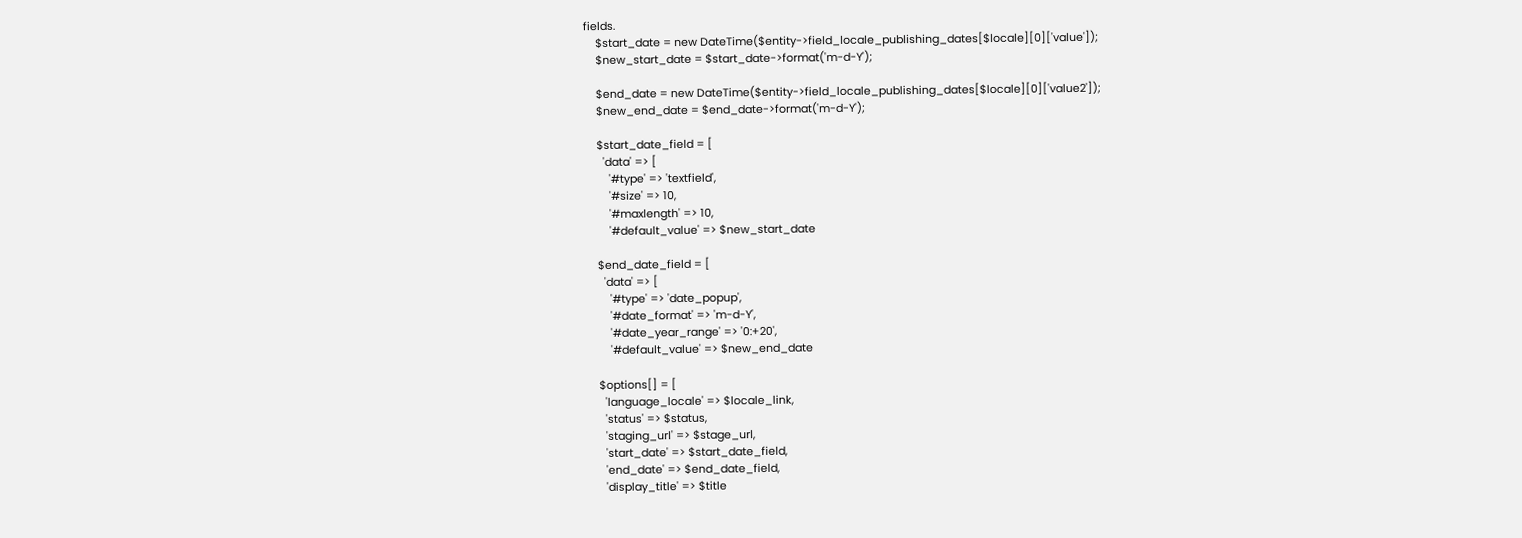fields.
    $start_date = new DateTime($entity->field_locale_publishing_dates[$locale][0]['value']);
    $new_start_date = $start_date->format('m-d-Y');

    $end_date = new DateTime($entity->field_locale_publishing_dates[$locale][0]['value2']);
    $new_end_date = $end_date->format('m-d-Y');

    $start_date_field = [
      'data' => [
        '#type' => 'textfield',
        '#size' => 10,
        '#maxlength' => 10,
        '#default_value' => $new_start_date

    $end_date_field = [
      'data' => [
        '#type' => 'date_popup',
        '#date_format' => 'm-d-Y',
        '#date_year_range' => '0:+20',
        '#default_value' => $new_end_date

    $options[] = [
      'language_locale' => $locale_link,
      'status' => $status,
      'staging_url' => $stage_url,
      'start_date' => $start_date_field,
      'end_date' => $end_date_field,
      'display_title' => $title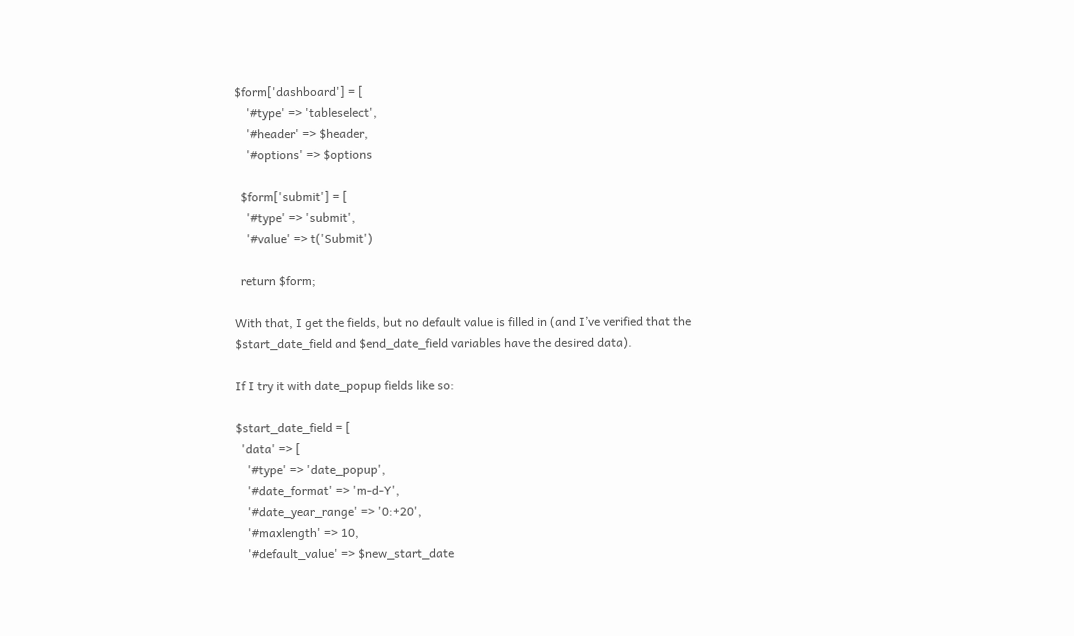$form['dashboard'] = [
    '#type' => 'tableselect',
    '#header' => $header,
    '#options' => $options

  $form['submit'] = [
    '#type' => 'submit',
    '#value' => t('Submit')

  return $form;

With that, I get the fields, but no default value is filled in (and I’ve verified that the $start_date_field and $end_date_field variables have the desired data).

If I try it with date_popup fields like so:

$start_date_field = [
  'data' => [
    '#type' => 'date_popup',
    '#date_format' => 'm-d-Y',
    '#date_year_range' => '0:+20',
    '#maxlength' => 10,
    '#default_value' => $new_start_date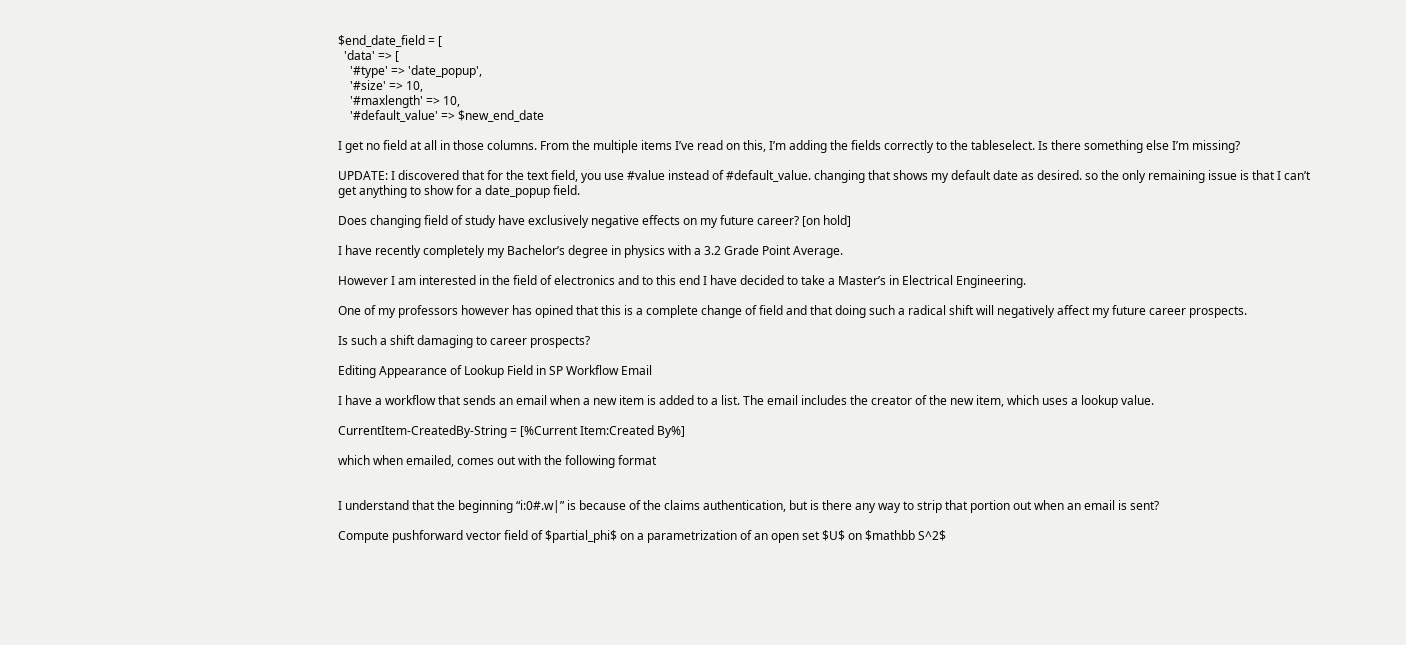$end_date_field = [
  'data' => [
    '#type' => 'date_popup',
    '#size' => 10,
    '#maxlength' => 10,
    '#default_value' => $new_end_date

I get no field at all in those columns. From the multiple items I’ve read on this, I’m adding the fields correctly to the tableselect. Is there something else I’m missing?

UPDATE: I discovered that for the text field, you use #value instead of #default_value. changing that shows my default date as desired. so the only remaining issue is that I can’t get anything to show for a date_popup field.

Does changing field of study have exclusively negative effects on my future career? [on hold]

I have recently completely my Bachelor’s degree in physics with a 3.2 Grade Point Average.

However I am interested in the field of electronics and to this end I have decided to take a Master’s in Electrical Engineering.

One of my professors however has opined that this is a complete change of field and that doing such a radical shift will negatively affect my future career prospects.

Is such a shift damaging to career prospects?

Editing Appearance of Lookup Field in SP Workflow Email

I have a workflow that sends an email when a new item is added to a list. The email includes the creator of the new item, which uses a lookup value.

CurrentItem-CreatedBy-String = [%Current Item:Created By%]

which when emailed, comes out with the following format


I understand that the beginning “i:0#.w|” is because of the claims authentication, but is there any way to strip that portion out when an email is sent?

Compute pushforward vector field of $partial_phi$ on a parametrization of an open set $U$ on $mathbb S^2$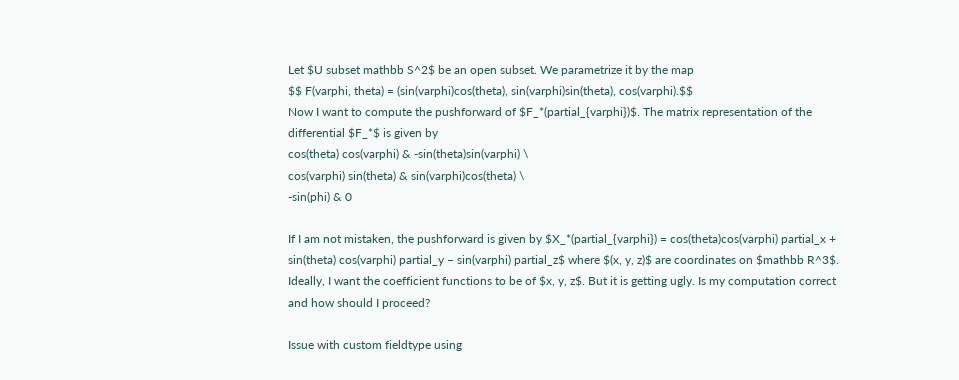Let $U subset mathbb S^2$ be an open subset. We parametrize it by the map
$$ F(varphi, theta) = (sin(varphi)cos(theta), sin(varphi)sin(theta), cos(varphi).$$
Now I want to compute the pushforward of $F_*(partial_{varphi})$. The matrix representation of the differential $F_*$ is given by
cos(theta) cos(varphi) & -sin(theta)sin(varphi) \
cos(varphi) sin(theta) & sin(varphi)cos(theta) \
-sin(phi) & 0

If I am not mistaken, the pushforward is given by $X_*(partial_{varphi}) = cos(theta)cos(varphi) partial_x + sin(theta) cos(varphi) partial_y – sin(varphi) partial_z$ where $(x, y, z)$ are coordinates on $mathbb R^3$. Ideally, I want the coefficient functions to be of $x, y, z$. But it is getting ugly. Is my computation correct and how should I proceed?

Issue with custom fieldtype using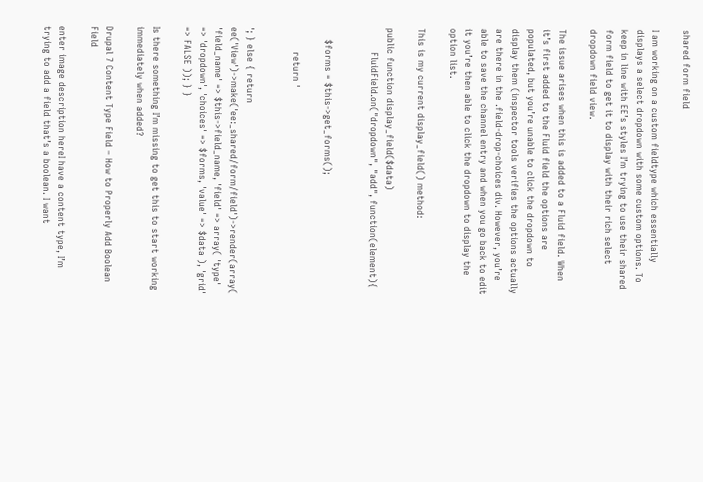shared form field

I am working on a custom fieldtype which essentially displays a select dropdown with some custom options. To keep in line with EE’s styles I’m trying to use their shared form field to get it to display with their rich select dropdown field view.

The issue arises when this is added to a Fluid field. When it’s first added to the Fluid field the options are populated, but you’re unable to click the dropdown to display them (inspector tools verifies the options actually are there in the .field-drop-choices div. However, you’re able to save the channel entry and when you go back to edit it you’re then able to click the dropdown to display the option list.

This is my current display_field() method:

public function display_field($data)
        FluidField.on("dropdown", "add", function(element){


    $forms = $this->get_forms();

        return '


'; } else { return ee('View')->make('ee:_shared/form/field')->render(array( 'field_name' => $this->field_name, 'field' => array( 'type' => 'dropdown', 'choices' => $forms, 'value' => $data ), 'grid' => FALSE )); } }

Is there something I’m missing to get this to start working immediately when added?

Drupal 7 Content Type Field – How to Properly Add Boolean Field

enter image description hereI have a content type, I’m trying to add a field that’s a boolean. I want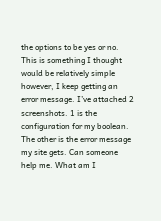the options to be yes or no. This is something I thought would be relatively simple however, I keep getting an error message. I’ve attached 2 screenshots. 1 is the configuration for my boolean. The other is the error message my site gets. Can someone help me. What am I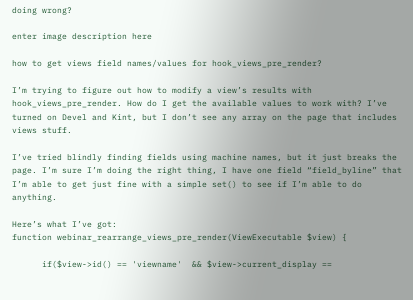doing wrong?

enter image description here

how to get views field names/values for hook_views_pre_render?

I’m trying to figure out how to modify a view’s results with hook_views_pre_render. How do I get the available values to work with? I’ve turned on Devel and Kint, but I don’t see any array on the page that includes views stuff.

I’ve tried blindly finding fields using machine names, but it just breaks the page. I’m sure I’m doing the right thing, I have one field “field_byline” that I’m able to get just fine with a simple set() to see if I’m able to do anything.

Here’s what I’ve got:
function webinar_rearrange_views_pre_render(ViewExecutable $view) {

      if($view->id() == 'viewname'  && $view->current_display ==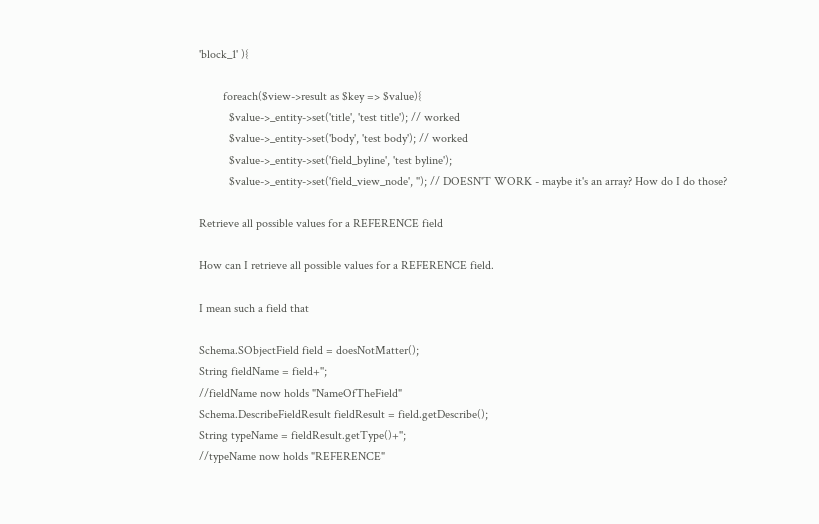'block_1' ){

        foreach($view->result as $key => $value){
          $value->_entity->set('title', 'test title'); // worked
          $value->_entity->set('body', 'test body'); // worked
          $value->_entity->set('field_byline', 'test byline');
          $value->_entity->set('field_view_node', ''); // DOESN'T WORK - maybe it's an array? How do I do those?

Retrieve all possible values for a REFERENCE field

How can I retrieve all possible values for a REFERENCE field.

I mean such a field that

Schema.SObjectField field = doesNotMatter();
String fieldName = field+'';
//fieldName now holds "NameOfTheField"
Schema.DescribeFieldResult fieldResult = field.getDescribe();
String typeName = fieldResult.getType()+'';
//typeName now holds "REFERENCE"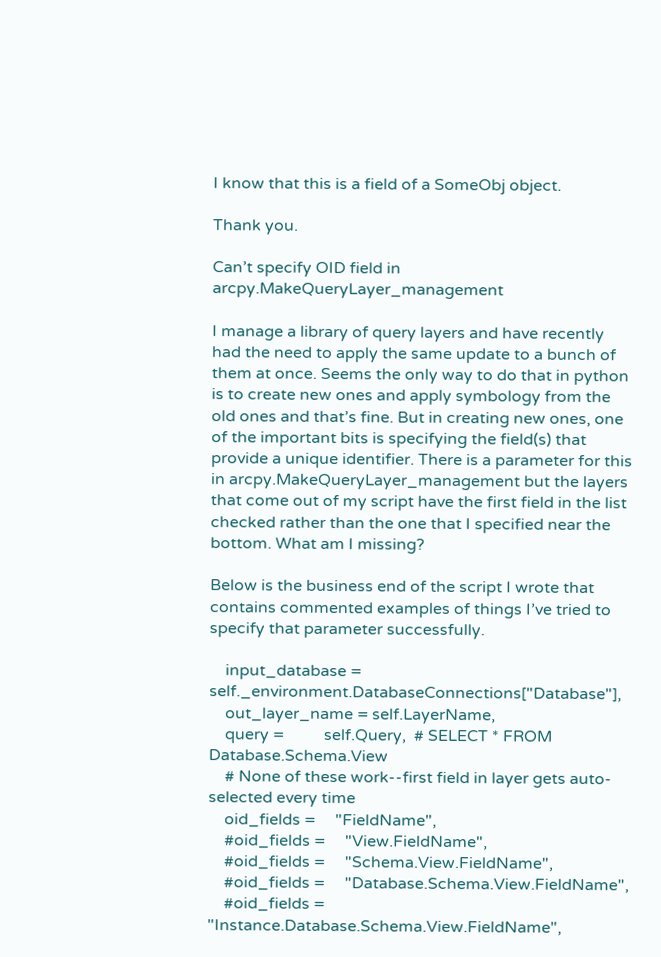I know that this is a field of a SomeObj object.

Thank you.

Can’t specify OID field in arcpy.MakeQueryLayer_management

I manage a library of query layers and have recently had the need to apply the same update to a bunch of them at once. Seems the only way to do that in python is to create new ones and apply symbology from the old ones and that’s fine. But in creating new ones, one of the important bits is specifying the field(s) that provide a unique identifier. There is a parameter for this in arcpy.MakeQueryLayer_management but the layers that come out of my script have the first field in the list checked rather than the one that I specified near the bottom. What am I missing?

Below is the business end of the script I wrote that contains commented examples of things I’ve tried to specify that parameter successfully.

    input_database = self._environment.DatabaseConnections["Database"],
    out_layer_name = self.LayerName,
    query =          self.Query,  # SELECT * FROM Database.Schema.View
    # None of these work--first field in layer gets auto-selected every time
    oid_fields =     "FieldName",
    #oid_fields =     "View.FieldName",
    #oid_fields =     "Schema.View.FieldName",
    #oid_fields =     "Database.Schema.View.FieldName",
    #oid_fields =     "Instance.Database.Schema.View.FieldName",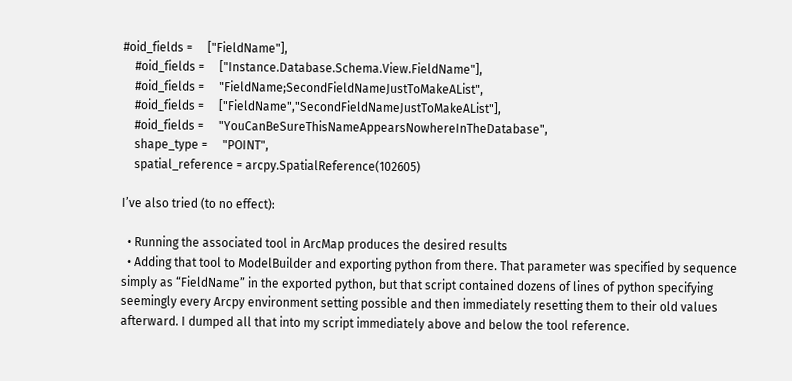#oid_fields =     ["FieldName"],
    #oid_fields =     ["Instance.Database.Schema.View.FieldName"],
    #oid_fields =     "FieldName;SecondFieldNameJustToMakeAList",
    #oid_fields =     ["FieldName","SecondFieldNameJustToMakeAList"],
    #oid_fields =     "YouCanBeSureThisNameAppearsNowhereInTheDatabase",
    shape_type =     "POINT",
    spatial_reference = arcpy.SpatialReference(102605)

I’ve also tried (to no effect):

  • Running the associated tool in ArcMap produces the desired results
  • Adding that tool to ModelBuilder and exporting python from there. That parameter was specified by sequence simply as “FieldName” in the exported python, but that script contained dozens of lines of python specifying seemingly every Arcpy environment setting possible and then immediately resetting them to their old values afterward. I dumped all that into my script immediately above and below the tool reference.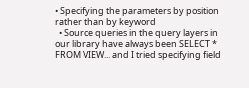• Specifying the parameters by position rather than by keyword
  • Source queries in the query layers in our library have always been SELECT * FROM VIEW... and I tried specifying field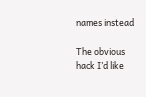names instead

The obvious hack I’d like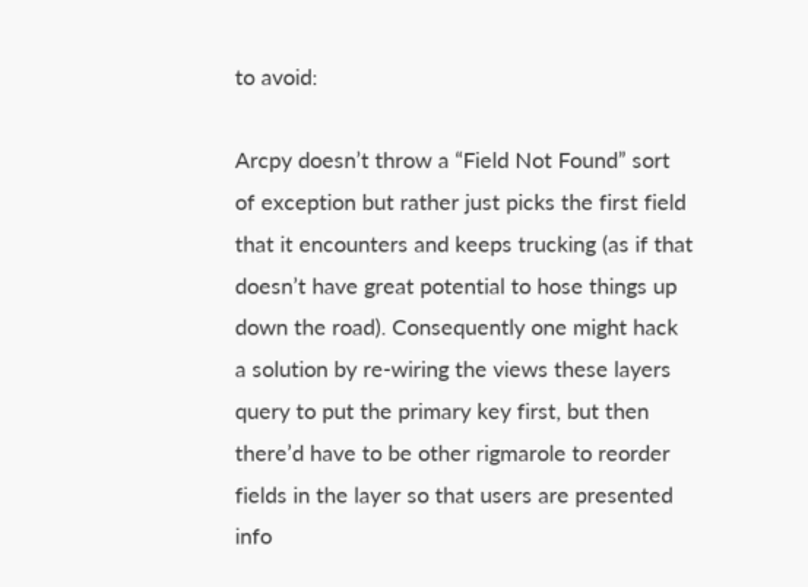to avoid:

Arcpy doesn’t throw a “Field Not Found” sort of exception but rather just picks the first field that it encounters and keeps trucking (as if that doesn’t have great potential to hose things up down the road). Consequently one might hack a solution by re-wiring the views these layers query to put the primary key first, but then there’d have to be other rigmarole to reorder fields in the layer so that users are presented info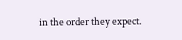in the order they expect.